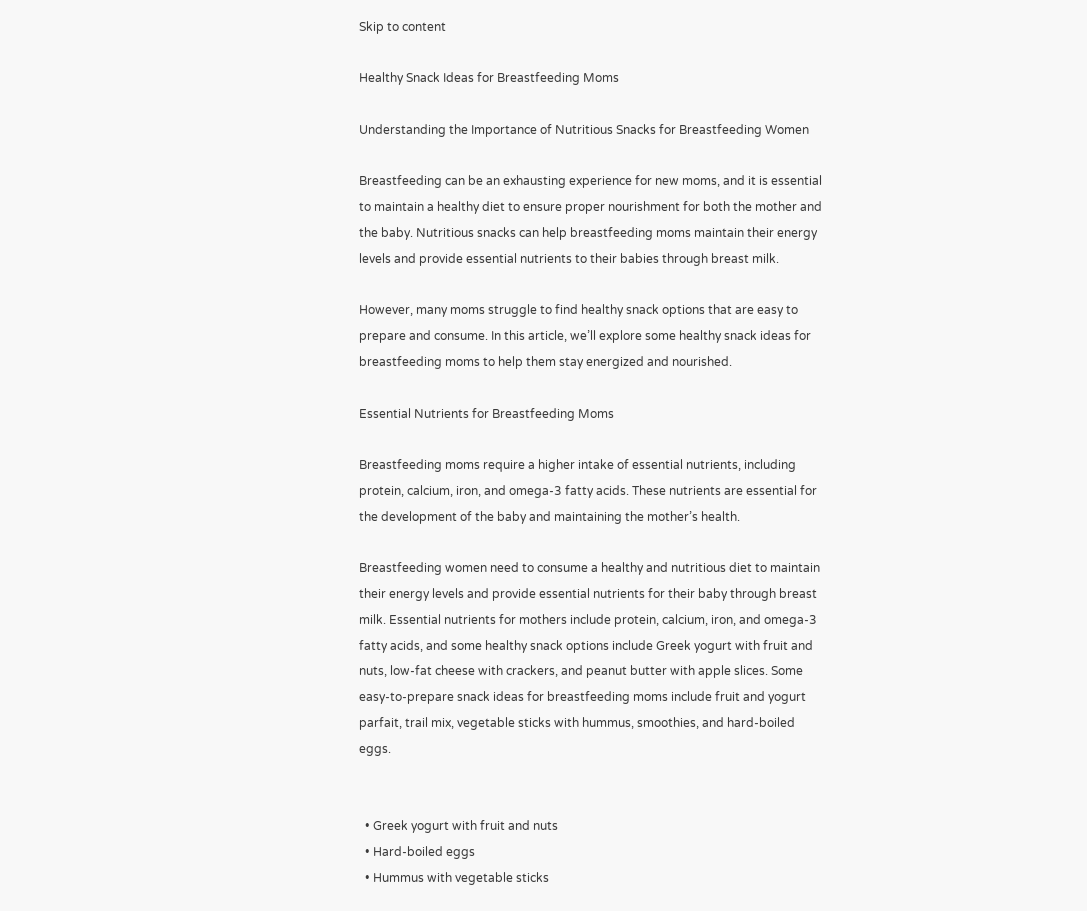Skip to content

Healthy Snack Ideas for Breastfeeding Moms

Understanding the Importance of Nutritious Snacks for Breastfeeding Women

Breastfeeding can be an exhausting experience for new moms, and it is essential to maintain a healthy diet to ensure proper nourishment for both the mother and the baby. Nutritious snacks can help breastfeeding moms maintain their energy levels and provide essential nutrients to their babies through breast milk.

However, many moms struggle to find healthy snack options that are easy to prepare and consume. In this article, we’ll explore some healthy snack ideas for breastfeeding moms to help them stay energized and nourished.

Essential Nutrients for Breastfeeding Moms

Breastfeeding moms require a higher intake of essential nutrients, including protein, calcium, iron, and omega-3 fatty acids. These nutrients are essential for the development of the baby and maintaining the mother’s health.

Breastfeeding women need to consume a healthy and nutritious diet to maintain their energy levels and provide essential nutrients for their baby through breast milk. Essential nutrients for mothers include protein, calcium, iron, and omega-3 fatty acids, and some healthy snack options include Greek yogurt with fruit and nuts, low-fat cheese with crackers, and peanut butter with apple slices. Some easy-to-prepare snack ideas for breastfeeding moms include fruit and yogurt parfait, trail mix, vegetable sticks with hummus, smoothies, and hard-boiled eggs.


  • Greek yogurt with fruit and nuts
  • Hard-boiled eggs
  • Hummus with vegetable sticks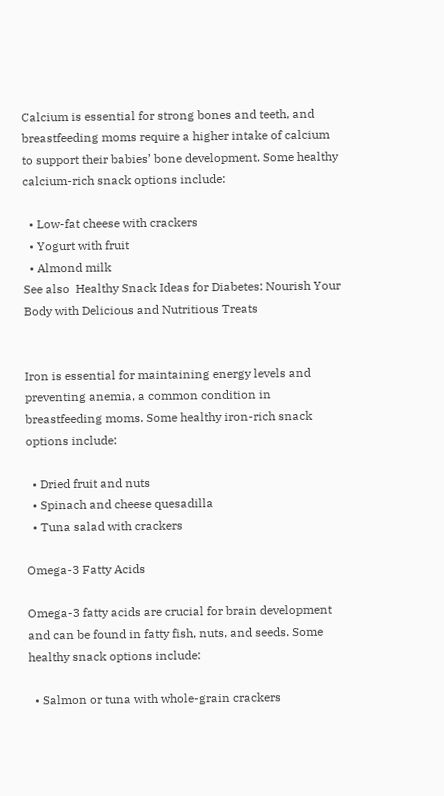Calcium is essential for strong bones and teeth, and breastfeeding moms require a higher intake of calcium to support their babies’ bone development. Some healthy calcium-rich snack options include:

  • Low-fat cheese with crackers
  • Yogurt with fruit
  • Almond milk
See also  Healthy Snack Ideas for Diabetes: Nourish Your Body with Delicious and Nutritious Treats


Iron is essential for maintaining energy levels and preventing anemia, a common condition in breastfeeding moms. Some healthy iron-rich snack options include:

  • Dried fruit and nuts
  • Spinach and cheese quesadilla
  • Tuna salad with crackers

Omega-3 Fatty Acids

Omega-3 fatty acids are crucial for brain development and can be found in fatty fish, nuts, and seeds. Some healthy snack options include:

  • Salmon or tuna with whole-grain crackers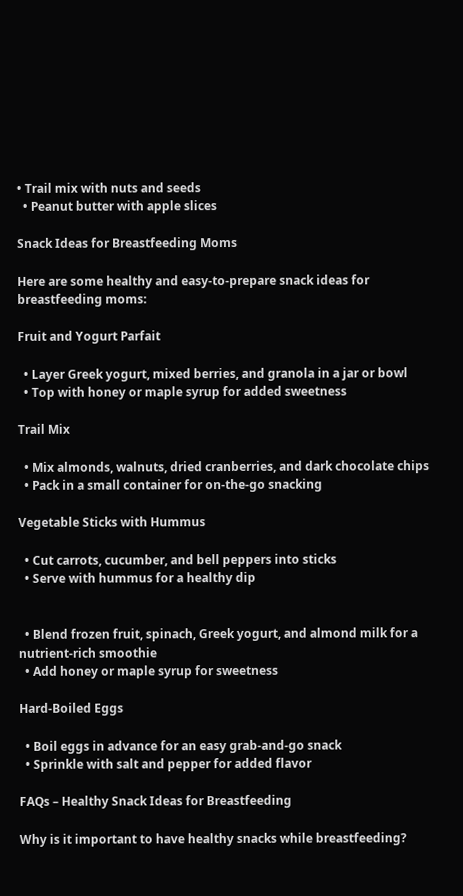• Trail mix with nuts and seeds
  • Peanut butter with apple slices

Snack Ideas for Breastfeeding Moms

Here are some healthy and easy-to-prepare snack ideas for breastfeeding moms:

Fruit and Yogurt Parfait

  • Layer Greek yogurt, mixed berries, and granola in a jar or bowl
  • Top with honey or maple syrup for added sweetness

Trail Mix

  • Mix almonds, walnuts, dried cranberries, and dark chocolate chips
  • Pack in a small container for on-the-go snacking

Vegetable Sticks with Hummus

  • Cut carrots, cucumber, and bell peppers into sticks
  • Serve with hummus for a healthy dip


  • Blend frozen fruit, spinach, Greek yogurt, and almond milk for a nutrient-rich smoothie
  • Add honey or maple syrup for sweetness

Hard-Boiled Eggs

  • Boil eggs in advance for an easy grab-and-go snack
  • Sprinkle with salt and pepper for added flavor

FAQs – Healthy Snack Ideas for Breastfeeding

Why is it important to have healthy snacks while breastfeeding?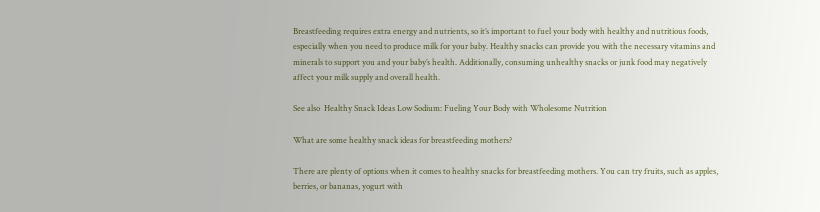Breastfeeding requires extra energy and nutrients, so it’s important to fuel your body with healthy and nutritious foods, especially when you need to produce milk for your baby. Healthy snacks can provide you with the necessary vitamins and minerals to support you and your baby’s health. Additionally, consuming unhealthy snacks or junk food may negatively affect your milk supply and overall health.

See also  Healthy Snack Ideas Low Sodium: Fueling Your Body with Wholesome Nutrition

What are some healthy snack ideas for breastfeeding mothers?

There are plenty of options when it comes to healthy snacks for breastfeeding mothers. You can try fruits, such as apples, berries, or bananas, yogurt with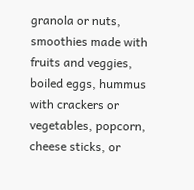granola or nuts, smoothies made with fruits and veggies, boiled eggs, hummus with crackers or vegetables, popcorn, cheese sticks, or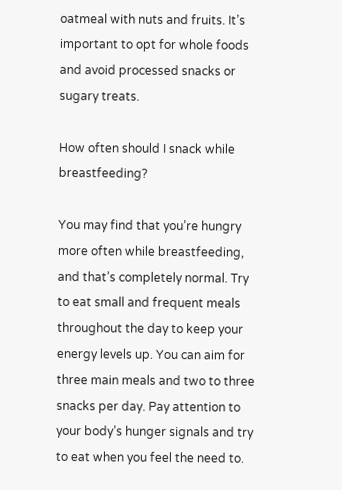oatmeal with nuts and fruits. It’s important to opt for whole foods and avoid processed snacks or sugary treats.

How often should I snack while breastfeeding?

You may find that you’re hungry more often while breastfeeding, and that’s completely normal. Try to eat small and frequent meals throughout the day to keep your energy levels up. You can aim for three main meals and two to three snacks per day. Pay attention to your body’s hunger signals and try to eat when you feel the need to.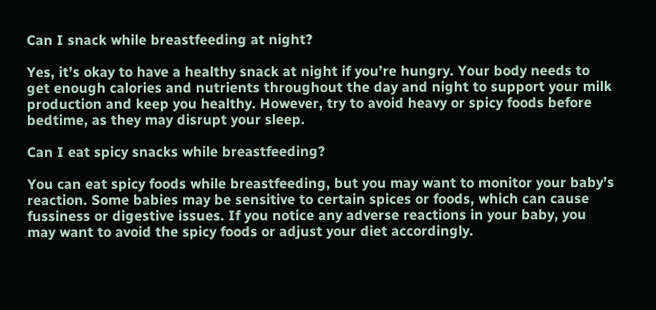Can I snack while breastfeeding at night?

Yes, it’s okay to have a healthy snack at night if you’re hungry. Your body needs to get enough calories and nutrients throughout the day and night to support your milk production and keep you healthy. However, try to avoid heavy or spicy foods before bedtime, as they may disrupt your sleep.

Can I eat spicy snacks while breastfeeding?

You can eat spicy foods while breastfeeding, but you may want to monitor your baby’s reaction. Some babies may be sensitive to certain spices or foods, which can cause fussiness or digestive issues. If you notice any adverse reactions in your baby, you may want to avoid the spicy foods or adjust your diet accordingly.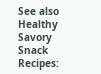See also  Healthy Savory Snack Recipes: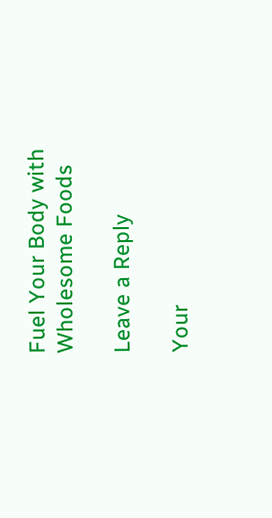Fuel Your Body with Wholesome Foods

Leave a Reply

Your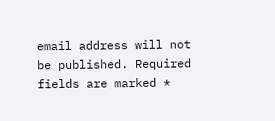email address will not be published. Required fields are marked *